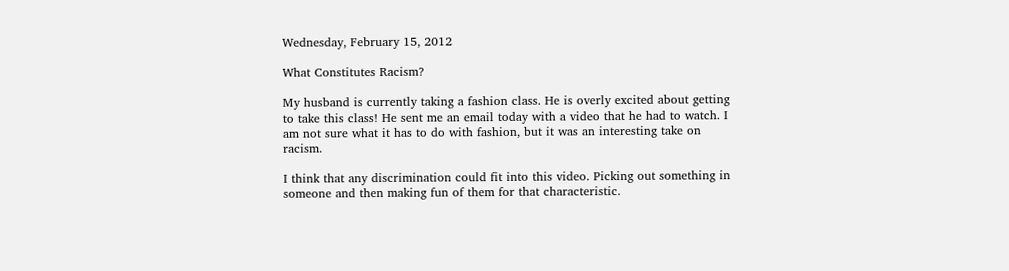Wednesday, February 15, 2012

What Constitutes Racism?

My husband is currently taking a fashion class. He is overly excited about getting to take this class! He sent me an email today with a video that he had to watch. I am not sure what it has to do with fashion, but it was an interesting take on racism.

I think that any discrimination could fit into this video. Picking out something in someone and then making fun of them for that characteristic.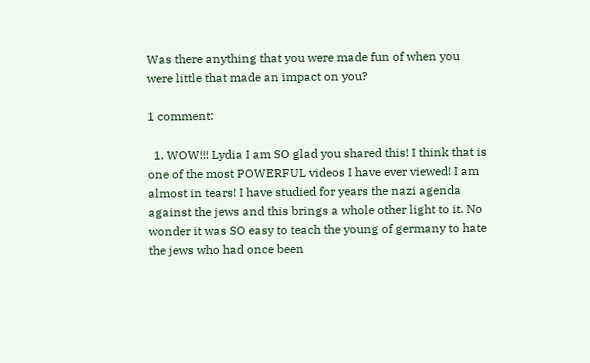Was there anything that you were made fun of when you were little that made an impact on you?

1 comment:

  1. WOW!!! Lydia I am SO glad you shared this! I think that is one of the most POWERFUL videos I have ever viewed! I am almost in tears! I have studied for years the nazi agenda against the jews and this brings a whole other light to it. No wonder it was SO easy to teach the young of germany to hate the jews who had once been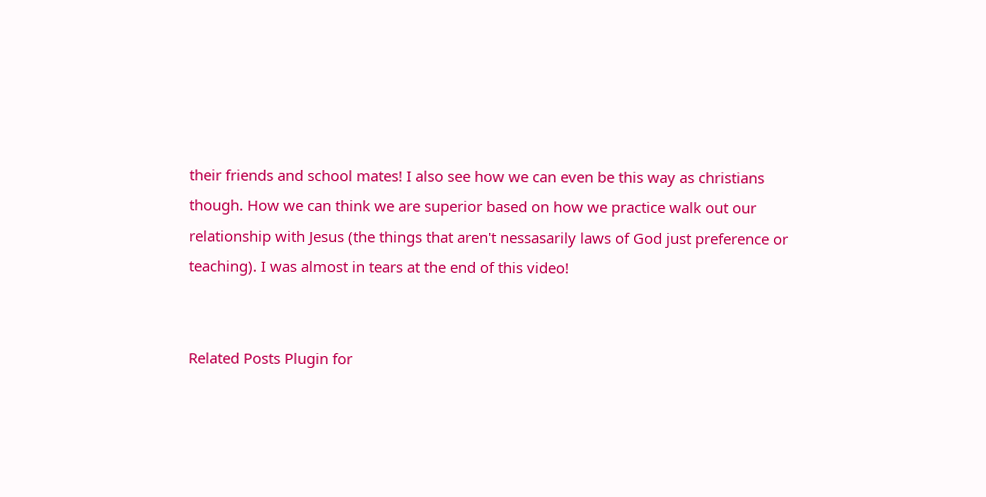their friends and school mates! I also see how we can even be this way as christians though. How we can think we are superior based on how we practice walk out our relationship with Jesus (the things that aren't nessasarily laws of God just preference or teaching). I was almost in tears at the end of this video!


Related Posts Plugin for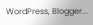WordPress, Blogger...